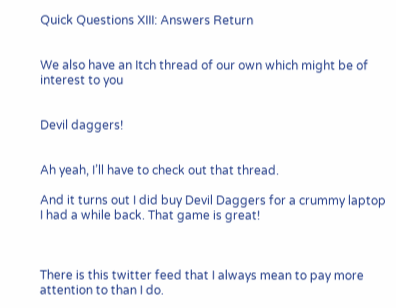Quick Questions XIII: Answers Return


We also have an Itch thread of our own which might be of interest to you


Devil daggers!


Ah yeah, I’ll have to check out that thread.

And it turns out I did buy Devil Daggers for a crummy laptop I had a while back. That game is great!



There is this twitter feed that I always mean to pay more attention to than I do.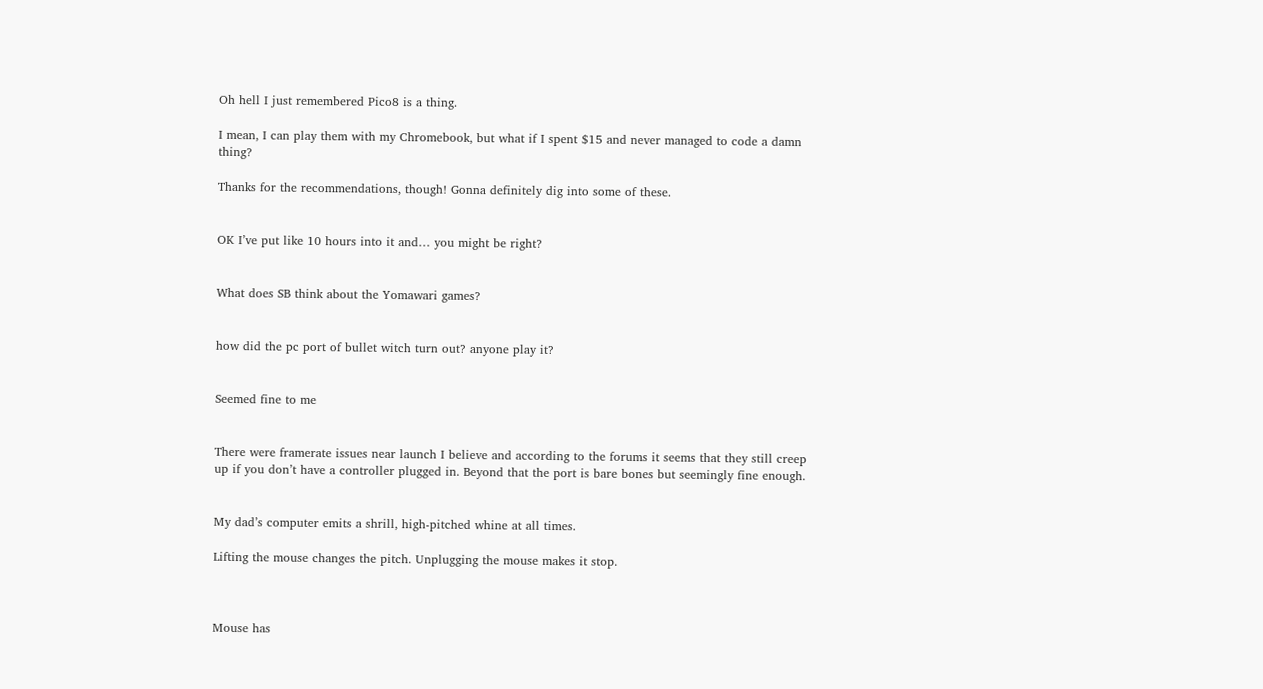Oh hell I just remembered Pico8 is a thing.

I mean, I can play them with my Chromebook, but what if I spent $15 and never managed to code a damn thing?

Thanks for the recommendations, though! Gonna definitely dig into some of these.


OK I’ve put like 10 hours into it and… you might be right?


What does SB think about the Yomawari games?


how did the pc port of bullet witch turn out? anyone play it?


Seemed fine to me


There were framerate issues near launch I believe and according to the forums it seems that they still creep up if you don’t have a controller plugged in. Beyond that the port is bare bones but seemingly fine enough.


My dad’s computer emits a shrill, high-pitched whine at all times.

Lifting the mouse changes the pitch. Unplugging the mouse makes it stop.



Mouse has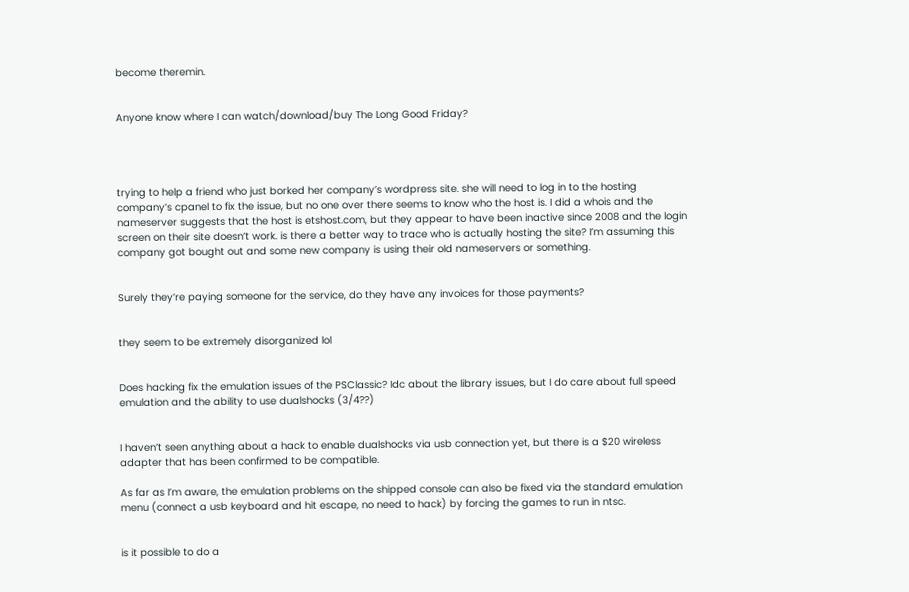become theremin.


Anyone know where I can watch/download/buy The Long Good Friday?




trying to help a friend who just borked her company’s wordpress site. she will need to log in to the hosting company’s cpanel to fix the issue, but no one over there seems to know who the host is. I did a whois and the nameserver suggests that the host is etshost.com, but they appear to have been inactive since 2008 and the login screen on their site doesn’t work. is there a better way to trace who is actually hosting the site? I’m assuming this company got bought out and some new company is using their old nameservers or something.


Surely they’re paying someone for the service, do they have any invoices for those payments?


they seem to be extremely disorganized lol


Does hacking fix the emulation issues of the PSClassic? Idc about the library issues, but I do care about full speed emulation and the ability to use dualshocks (3/4??)


I haven’t seen anything about a hack to enable dualshocks via usb connection yet, but there is a $20 wireless adapter that has been confirmed to be compatible.

As far as I’m aware, the emulation problems on the shipped console can also be fixed via the standard emulation menu (connect a usb keyboard and hit escape, no need to hack) by forcing the games to run in ntsc.


is it possible to do a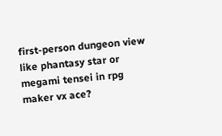first-person dungeon view like phantasy star or megami tensei in rpg maker vx ace?